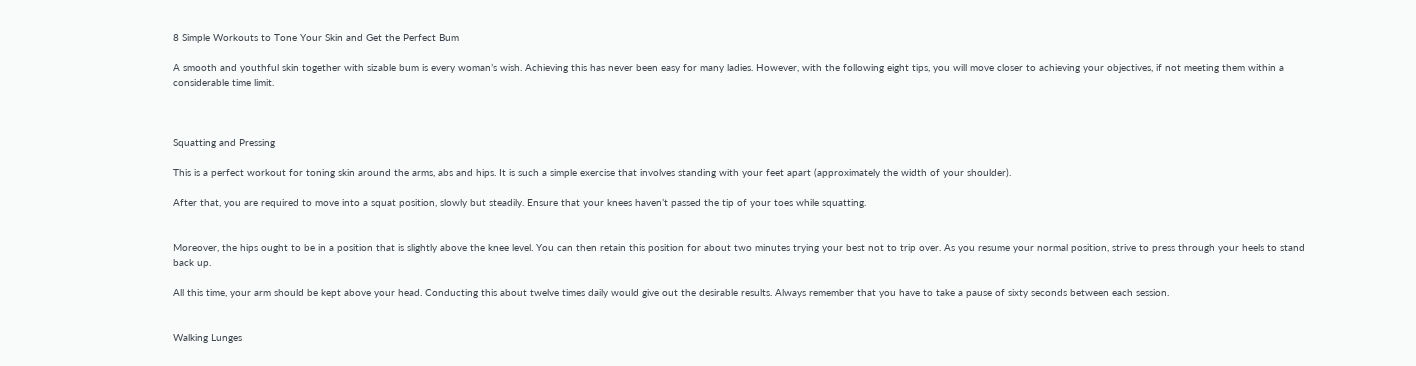8 Simple Workouts to Tone Your Skin and Get the Perfect Bum

A smooth and youthful skin together with sizable bum is every woman’s wish. Achieving this has never been easy for many ladies. However, with the following eight tips, you will move closer to achieving your objectives, if not meeting them within a considerable time limit.



Squatting and Pressing

This is a perfect workout for toning skin around the arms, abs and hips. It is such a simple exercise that involves standing with your feet apart (approximately the width of your shoulder).

After that, you are required to move into a squat position, slowly but steadily. Ensure that your knees haven’t passed the tip of your toes while squatting.


Moreover, the hips ought to be in a position that is slightly above the knee level. You can then retain this position for about two minutes trying your best not to trip over. As you resume your normal position, strive to press through your heels to stand back up.

All this time, your arm should be kept above your head. Conducting this about twelve times daily would give out the desirable results. Always remember that you have to take a pause of sixty seconds between each session.


Walking Lunges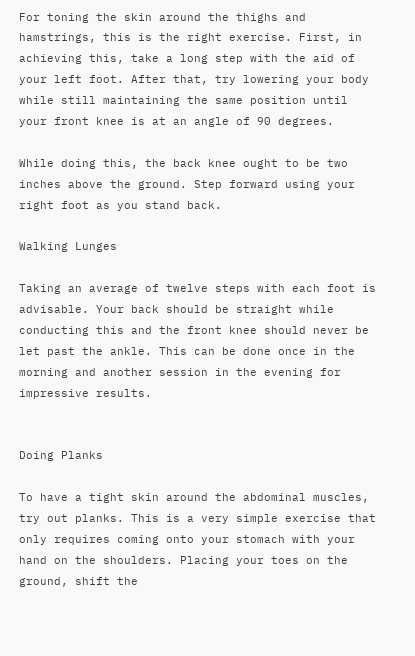For toning the skin around the thighs and hamstrings, this is the right exercise. First, in achieving this, take a long step with the aid of your left foot. After that, try lowering your body while still maintaining the same position until your front knee is at an angle of 90 degrees.

While doing this, the back knee ought to be two inches above the ground. Step forward using your right foot as you stand back.

Walking Lunges

Taking an average of twelve steps with each foot is advisable. Your back should be straight while conducting this and the front knee should never be let past the ankle. This can be done once in the morning and another session in the evening for impressive results.


Doing Planks

To have a tight skin around the abdominal muscles, try out planks. This is a very simple exercise that only requires coming onto your stomach with your hand on the shoulders. Placing your toes on the ground, shift the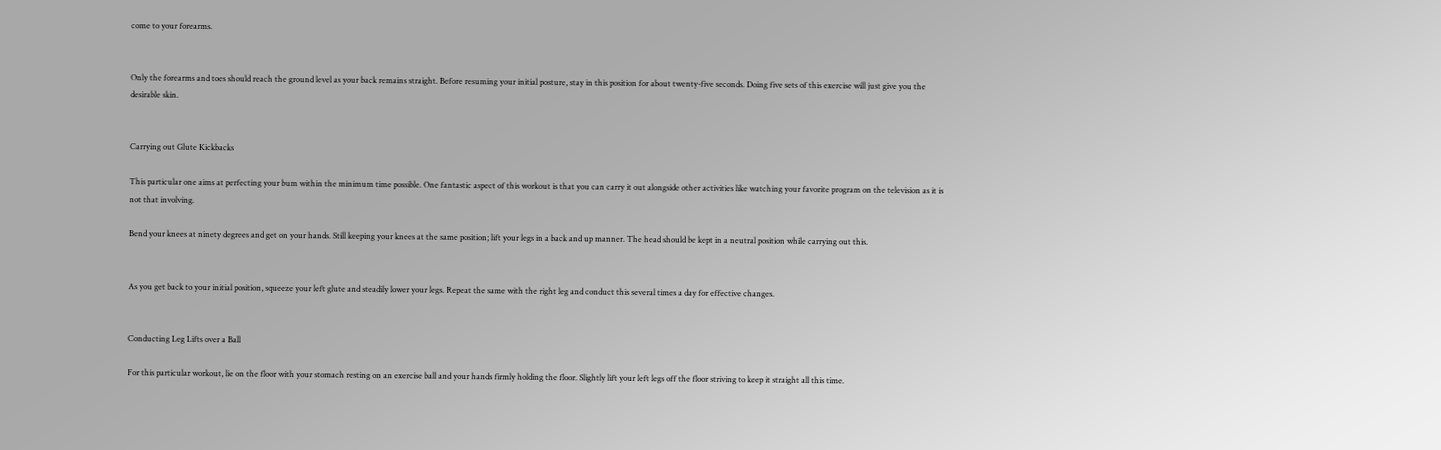come to your forearms.


Only the forearms and toes should reach the ground level as your back remains straight. Before resuming your initial posture, stay in this position for about twenty-five seconds. Doing five sets of this exercise will just give you the desirable skin.


Carrying out Glute Kickbacks

This particular one aims at perfecting your bum within the minimum time possible. One fantastic aspect of this workout is that you can carry it out alongside other activities like watching your favorite program on the television as it is not that involving.

Bend your knees at ninety degrees and get on your hands. Still keeping your knees at the same position; lift your legs in a back and up manner. The head should be kept in a neutral position while carrying out this.


As you get back to your initial position, squeeze your left glute and steadily lower your legs. Repeat the same with the right leg and conduct this several times a day for effective changes.


Conducting Leg Lifts over a Ball

For this particular workout, lie on the floor with your stomach resting on an exercise ball and your hands firmly holding the floor. Slightly lift your left legs off the floor striving to keep it straight all this time.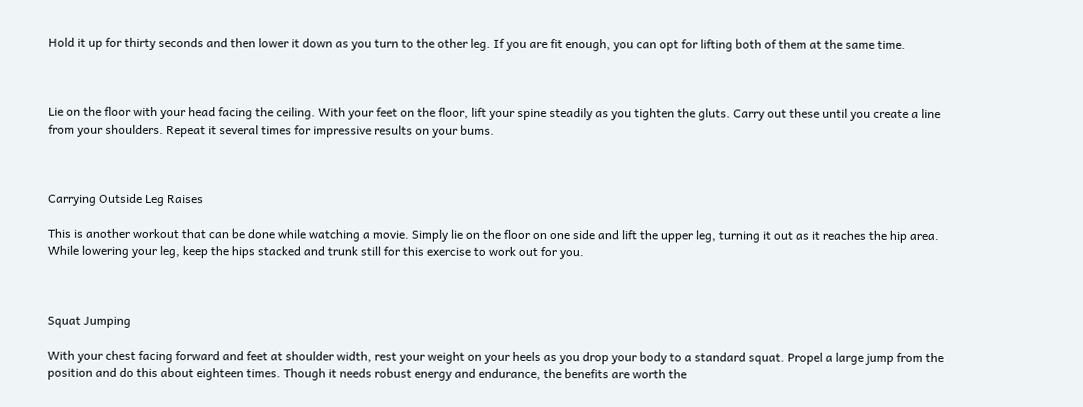Hold it up for thirty seconds and then lower it down as you turn to the other leg. If you are fit enough, you can opt for lifting both of them at the same time.



Lie on the floor with your head facing the ceiling. With your feet on the floor, lift your spine steadily as you tighten the gluts. Carry out these until you create a line from your shoulders. Repeat it several times for impressive results on your bums.



Carrying Outside Leg Raises

This is another workout that can be done while watching a movie. Simply lie on the floor on one side and lift the upper leg, turning it out as it reaches the hip area. While lowering your leg, keep the hips stacked and trunk still for this exercise to work out for you.



Squat Jumping

With your chest facing forward and feet at shoulder width, rest your weight on your heels as you drop your body to a standard squat. Propel a large jump from the position and do this about eighteen times. Though it needs robust energy and endurance, the benefits are worth the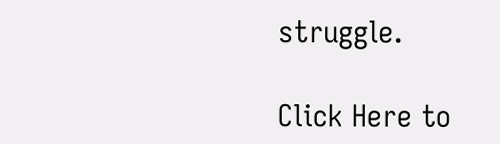struggle.

Click Here to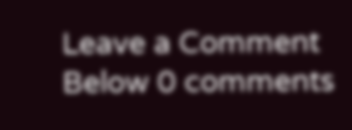Leave a Comment Below 0 comments